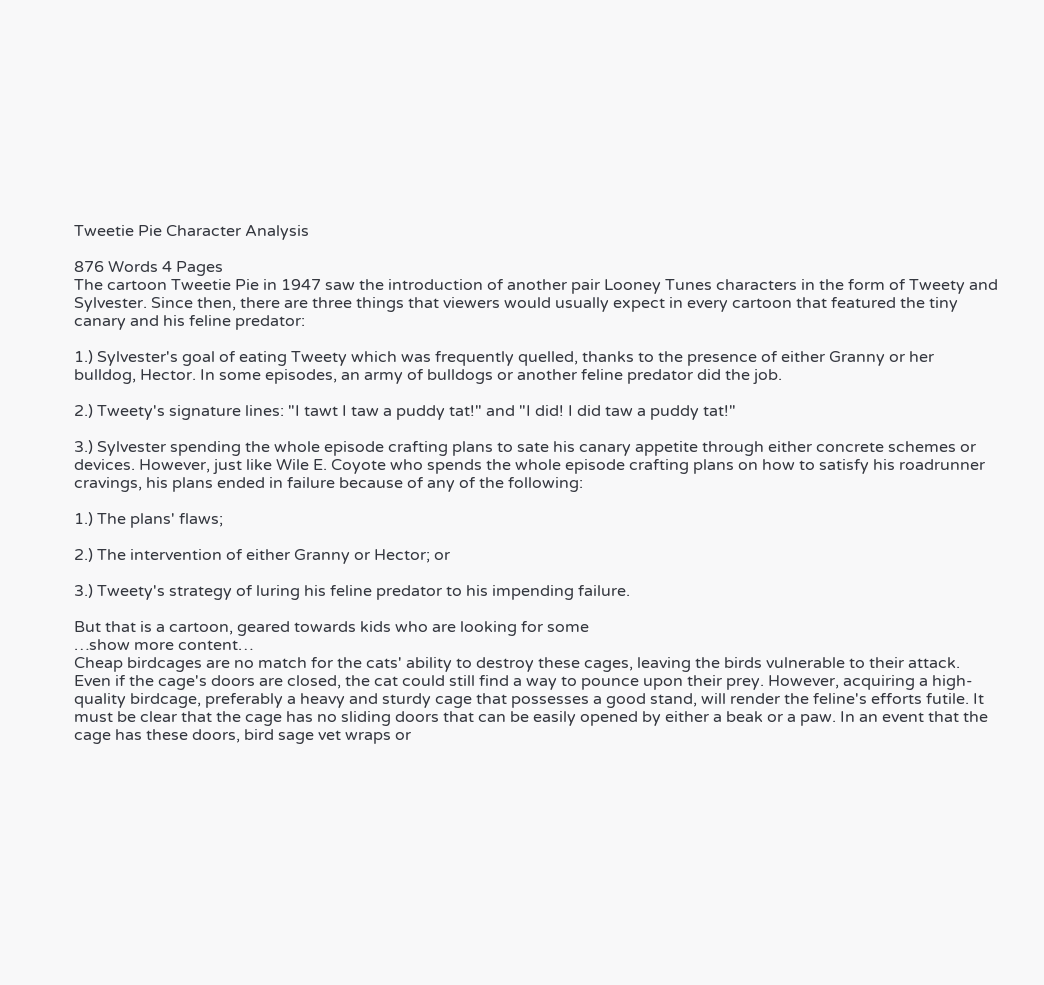Tweetie Pie Character Analysis

876 Words 4 Pages
The cartoon Tweetie Pie in 1947 saw the introduction of another pair Looney Tunes characters in the form of Tweety and Sylvester. Since then, there are three things that viewers would usually expect in every cartoon that featured the tiny canary and his feline predator:

1.) Sylvester's goal of eating Tweety which was frequently quelled, thanks to the presence of either Granny or her bulldog, Hector. In some episodes, an army of bulldogs or another feline predator did the job.

2.) Tweety's signature lines: "I tawt I taw a puddy tat!" and "I did! I did taw a puddy tat!"

3.) Sylvester spending the whole episode crafting plans to sate his canary appetite through either concrete schemes or devices. However, just like Wile E. Coyote who spends the whole episode crafting plans on how to satisfy his roadrunner cravings, his plans ended in failure because of any of the following:

1.) The plans' flaws;

2.) The intervention of either Granny or Hector; or

3.) Tweety's strategy of luring his feline predator to his impending failure.

But that is a cartoon, geared towards kids who are looking for some
…show more content…
Cheap birdcages are no match for the cats' ability to destroy these cages, leaving the birds vulnerable to their attack. Even if the cage's doors are closed, the cat could still find a way to pounce upon their prey. However, acquiring a high-quality birdcage, preferably a heavy and sturdy cage that possesses a good stand, will render the feline's efforts futile. It must be clear that the cage has no sliding doors that can be easily opened by either a beak or a paw. In an event that the cage has these doors, bird sage vet wraps or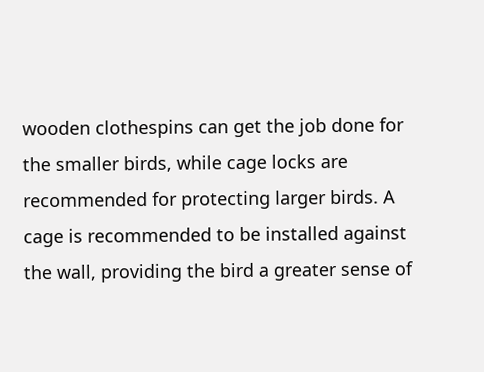wooden clothespins can get the job done for the smaller birds, while cage locks are recommended for protecting larger birds. A cage is recommended to be installed against the wall, providing the bird a greater sense of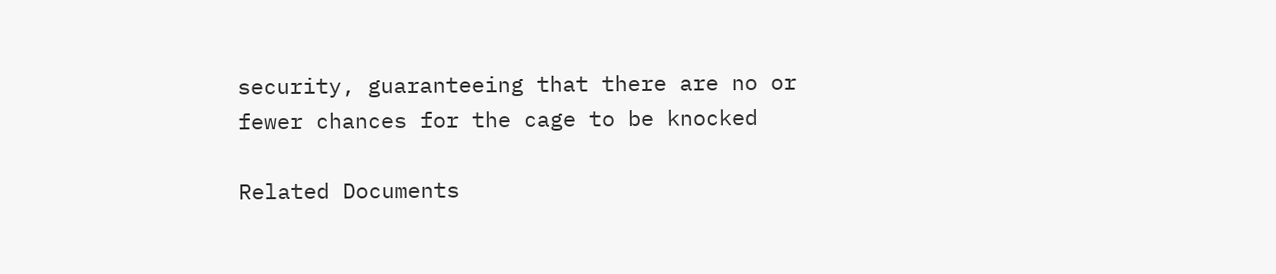security, guaranteeing that there are no or fewer chances for the cage to be knocked

Related Documents